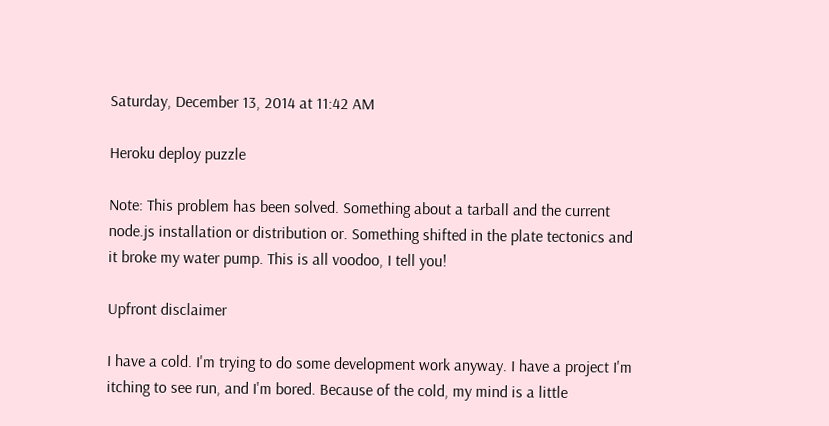Saturday, December 13, 2014 at 11:42 AM

Heroku deploy puzzle

Note: This problem has been solved. Something about a tarball and the current node.js installation or distribution or. Something shifted in the plate tectonics and it broke my water pump. This is all voodoo, I tell you!

Upfront disclaimer

I have a cold. I'm trying to do some development work anyway. I have a project I'm itching to see run, and I'm bored. Because of the cold, my mind is a little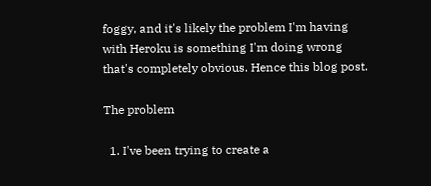foggy, and it's likely the problem I'm having with Heroku is something I'm doing wrong that's completely obvious. Hence this blog post.

The problem

  1. I've been trying to create a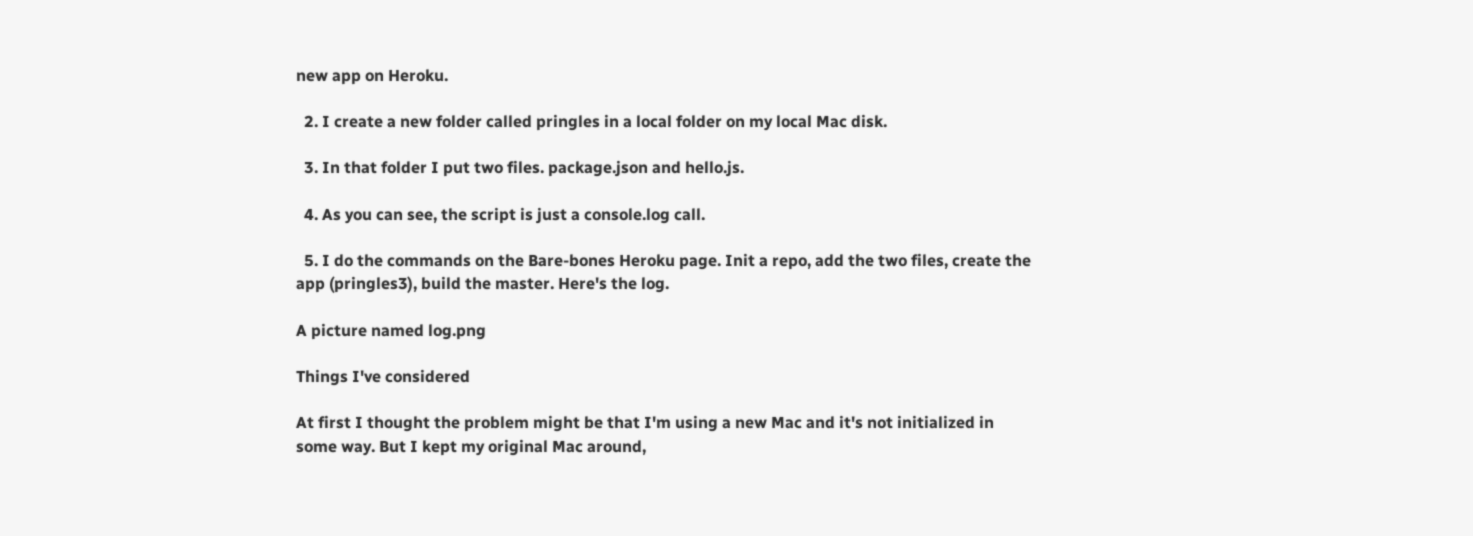new app on Heroku.

  2. I create a new folder called pringles in a local folder on my local Mac disk.

  3. In that folder I put two files. package.json and hello.js.

  4. As you can see, the script is just a console.log call.

  5. I do the commands on the Bare-bones Heroku page. Init a repo, add the two files, create the app (pringles3), build the master. Here's the log.

A picture named log.png

Things I've considered

At first I thought the problem might be that I'm using a new Mac and it's not initialized in some way. But I kept my original Mac around,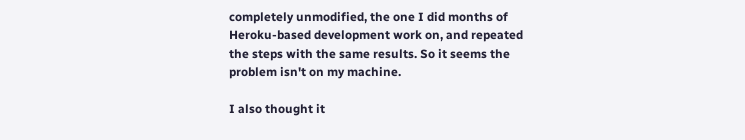completely unmodified, the one I did months of Heroku-based development work on, and repeated the steps with the same results. So it seems the problem isn't on my machine.

I also thought it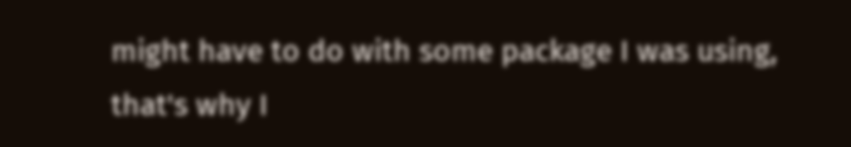might have to do with some package I was using, that's why I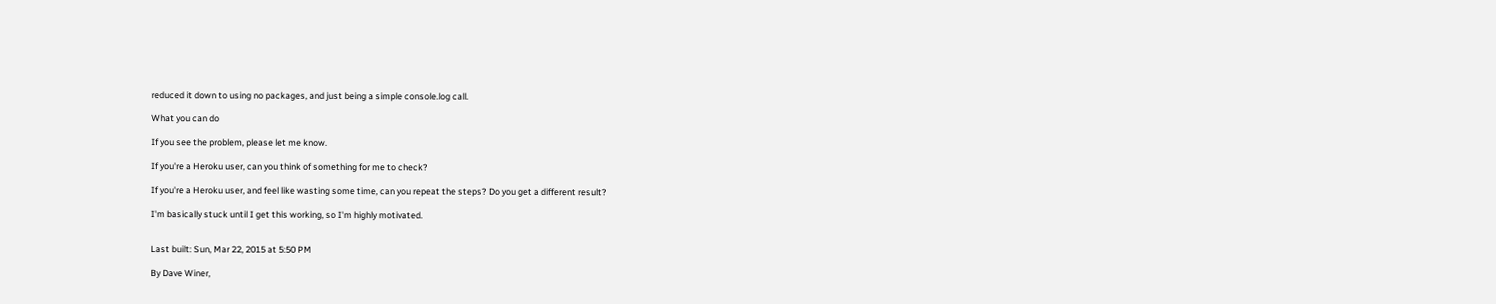reduced it down to using no packages, and just being a simple console.log call.

What you can do

If you see the problem, please let me know.

If you're a Heroku user, can you think of something for me to check?

If you're a Heroku user, and feel like wasting some time, can you repeat the steps? Do you get a different result?

I'm basically stuck until I get this working, so I'm highly motivated.


Last built: Sun, Mar 22, 2015 at 5:50 PM

By Dave Winer,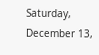Saturday, December 13,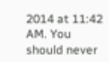2014 at 11:42 AM. You should never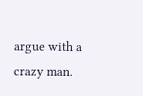argue with a crazy man.